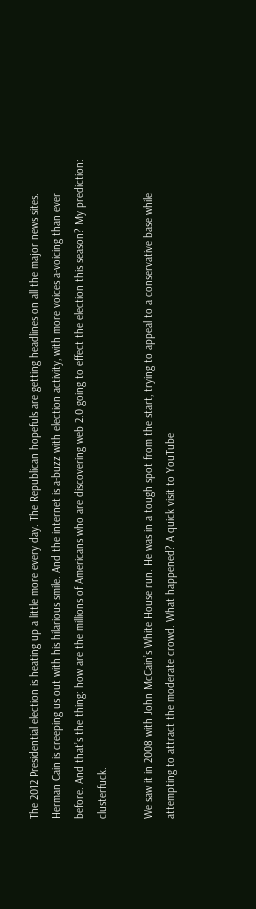The 2012 Presidential election is heating up a little more every day. The Republican hopefuls are getting headlines on all the major news sites. Herman Cain is creeping us out with his hilarious smile. And the internet is a-buzz with election activity, with more voices a-voicing than ever before. And that’s the thing: how are the millions of Americans who are discovering web 2.0 going to effect the election this season? My prediction: clusterfuck.

We saw it in 2008 with John McCain’s White House run. He was in a tough spot from the start, trying to appeal to a conservative base while attempting to attract the moderate crowd. What happened? A quick visit to YouTube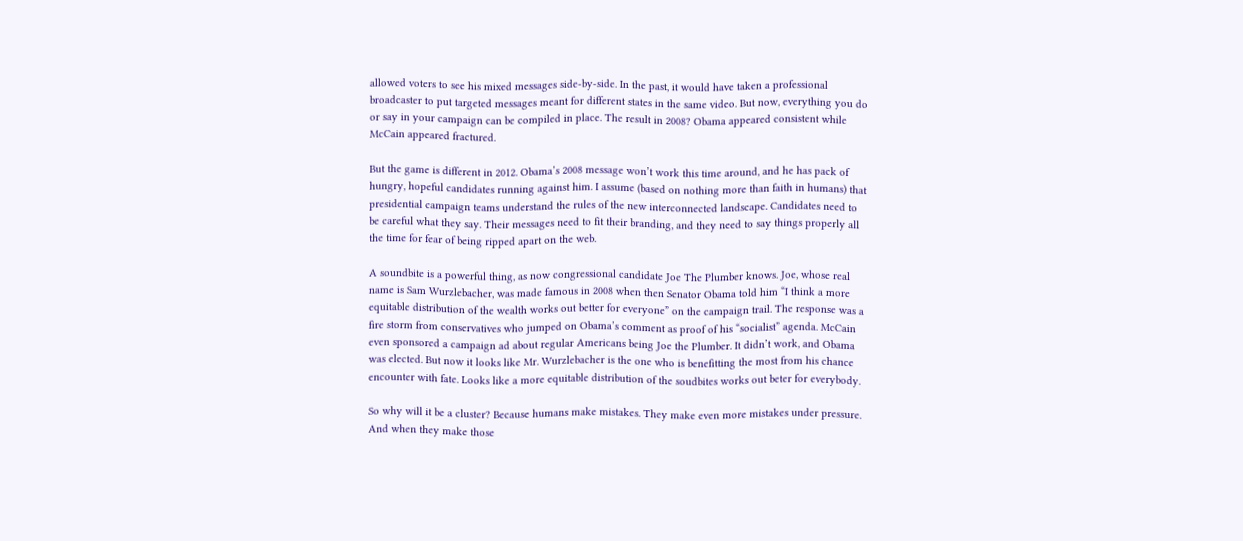allowed voters to see his mixed messages side-by-side. In the past, it would have taken a professional broadcaster to put targeted messages meant for different states in the same video. But now, everything you do or say in your campaign can be compiled in place. The result in 2008? Obama appeared consistent while McCain appeared fractured.

But the game is different in 2012. Obama’s 2008 message won’t work this time around, and he has pack of hungry, hopeful candidates running against him. I assume (based on nothing more than faith in humans) that presidential campaign teams understand the rules of the new interconnected landscape. Candidates need to be careful what they say. Their messages need to fit their branding, and they need to say things properly all the time for fear of being ripped apart on the web.

A soundbite is a powerful thing, as now congressional candidate Joe The Plumber knows. Joe, whose real name is Sam Wurzlebacher, was made famous in 2008 when then Senator Obama told him “I think a more equitable distribution of the wealth works out better for everyone” on the campaign trail. The response was a fire storm from conservatives who jumped on Obama’s comment as proof of his “socialist” agenda. McCain even sponsored a campaign ad about regular Americans being Joe the Plumber. It didn’t work, and Obama was elected. But now it looks like Mr. Wurzlebacher is the one who is benefitting the most from his chance encounter with fate. Looks like a more equitable distribution of the soudbites works out beter for everybody.

So why will it be a cluster? Because humans make mistakes. They make even more mistakes under pressure. And when they make those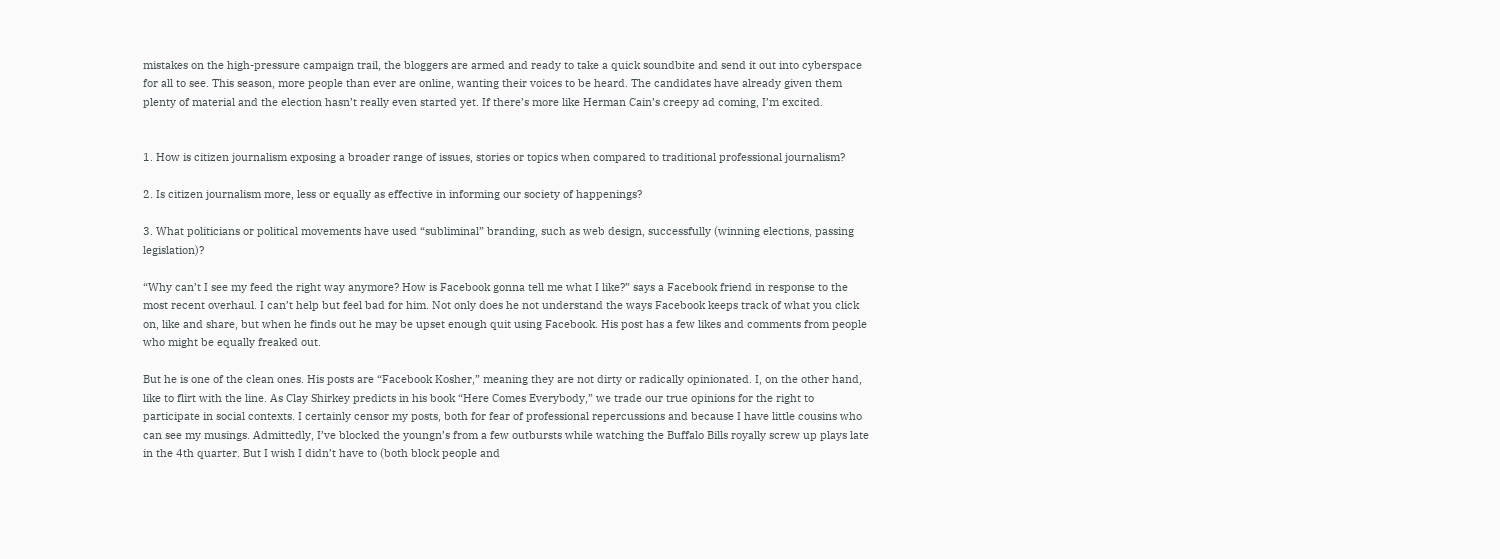mistakes on the high-pressure campaign trail, the bloggers are armed and ready to take a quick soundbite and send it out into cyberspace for all to see. This season, more people than ever are online, wanting their voices to be heard. The candidates have already given them plenty of material and the election hasn’t really even started yet. If there’s more like Herman Cain’s creepy ad coming, I’m excited.


1. How is citizen journalism exposing a broader range of issues, stories or topics when compared to traditional professional journalism?

2. Is citizen journalism more, less or equally as effective in informing our society of happenings?

3. What politicians or political movements have used “subliminal” branding, such as web design, successfully (winning elections, passing legislation)?

“Why can’t I see my feed the right way anymore? How is Facebook gonna tell me what I like?” says a Facebook friend in response to the most recent overhaul. I can’t help but feel bad for him. Not only does he not understand the ways Facebook keeps track of what you click on, like and share, but when he finds out he may be upset enough quit using Facebook. His post has a few likes and comments from people who might be equally freaked out.

But he is one of the clean ones. His posts are “Facebook Kosher,” meaning they are not dirty or radically opinionated. I, on the other hand, like to flirt with the line. As Clay Shirkey predicts in his book “Here Comes Everybody,” we trade our true opinions for the right to participate in social contexts. I certainly censor my posts, both for fear of professional repercussions and because I have little cousins who can see my musings. Admittedly, I’ve blocked the youngn’s from a few outbursts while watching the Buffalo Bills royally screw up plays late in the 4th quarter. But I wish I didn’t have to (both block people and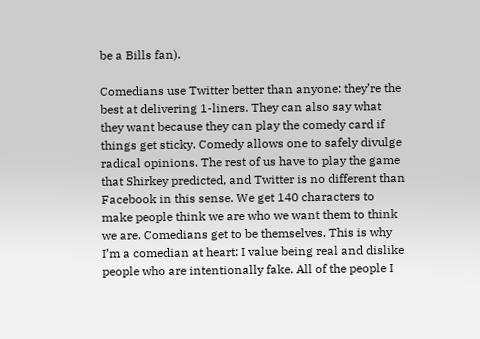be a Bills fan).

Comedians use Twitter better than anyone: they’re the best at delivering 1-liners. They can also say what they want because they can play the comedy card if things get sticky. Comedy allows one to safely divulge radical opinions. The rest of us have to play the game that Shirkey predicted, and Twitter is no different than Facebook in this sense. We get 140 characters to make people think we are who we want them to think we are. Comedians get to be themselves. This is why I’m a comedian at heart: I value being real and dislike people who are intentionally fake. All of the people I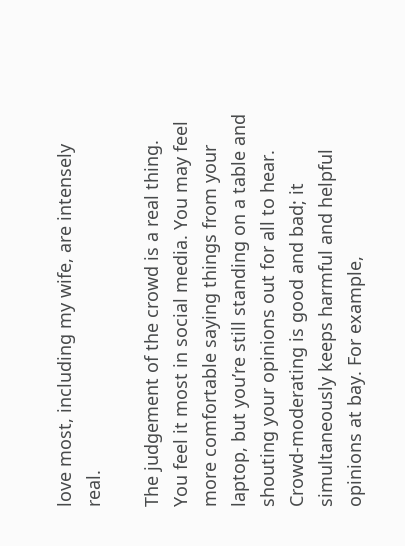love most, including my wife, are intensely real.

The judgement of the crowd is a real thing. You feel it most in social media. You may feel more comfortable saying things from your laptop, but you’re still standing on a table and shouting your opinions out for all to hear. Crowd-moderating is good and bad; it simultaneously keeps harmful and helpful opinions at bay. For example,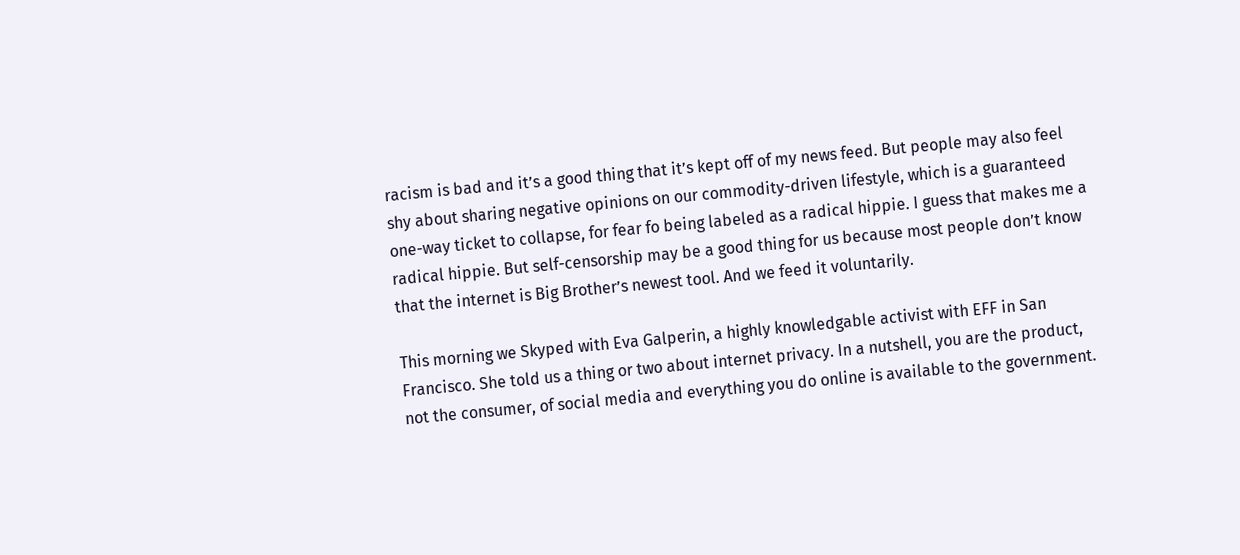racism is bad and it’s a good thing that it’s kept off of my news feed. But people may also feel shy about sharing negative opinions on our commodity-driven lifestyle, which is a guaranteed one-way ticket to collapse, for fear fo being labeled as a radical hippie. I guess that makes me a radical hippie. But self-censorship may be a good thing for us because most people don’t know that the internet is Big Brother’s newest tool. And we feed it voluntarily.

This morning we Skyped with Eva Galperin, a highly knowledgable activist with EFF in San Francisco. She told us a thing or two about internet privacy. In a nutshell, you are the product, not the consumer, of social media and everything you do online is available to the government.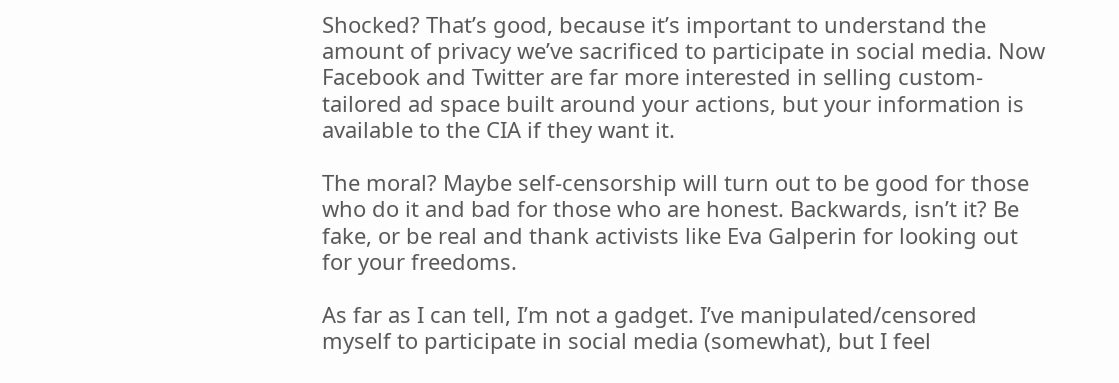Shocked? That’s good, because it’s important to understand the amount of privacy we’ve sacrificed to participate in social media. Now Facebook and Twitter are far more interested in selling custom-tailored ad space built around your actions, but your information is available to the CIA if they want it.

The moral? Maybe self-censorship will turn out to be good for those who do it and bad for those who are honest. Backwards, isn’t it? Be fake, or be real and thank activists like Eva Galperin for looking out for your freedoms.

As far as I can tell, I’m not a gadget. I’ve manipulated/censored myself to participate in social media (somewhat), but I feel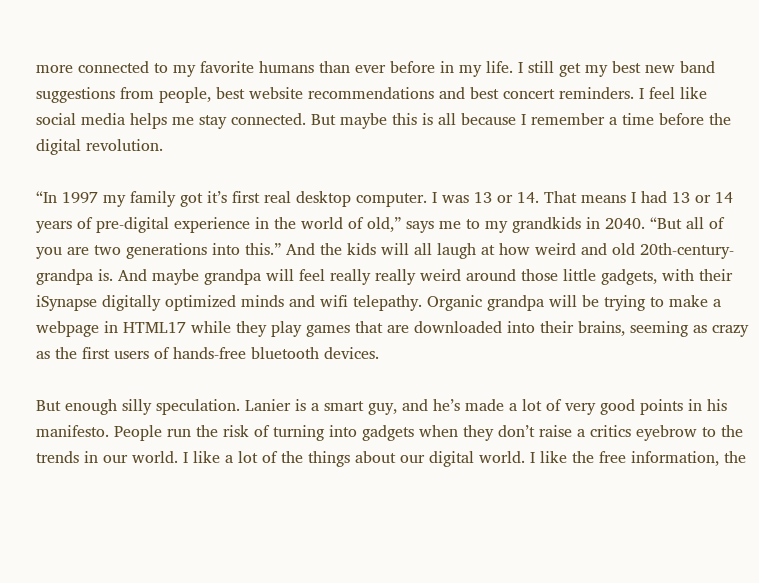more connected to my favorite humans than ever before in my life. I still get my best new band suggestions from people, best website recommendations and best concert reminders. I feel like social media helps me stay connected. But maybe this is all because I remember a time before the digital revolution.

“In 1997 my family got it’s first real desktop computer. I was 13 or 14. That means I had 13 or 14 years of pre-digital experience in the world of old,” says me to my grandkids in 2040. “But all of you are two generations into this.” And the kids will all laugh at how weird and old 20th-century-grandpa is. And maybe grandpa will feel really really weird around those little gadgets, with their iSynapse digitally optimized minds and wifi telepathy. Organic grandpa will be trying to make a webpage in HTML17 while they play games that are downloaded into their brains, seeming as crazy as the first users of hands-free bluetooth devices.

But enough silly speculation. Lanier is a smart guy, and he’s made a lot of very good points in his manifesto. People run the risk of turning into gadgets when they don’t raise a critics eyebrow to the trends in our world. I like a lot of the things about our digital world. I like the free information, the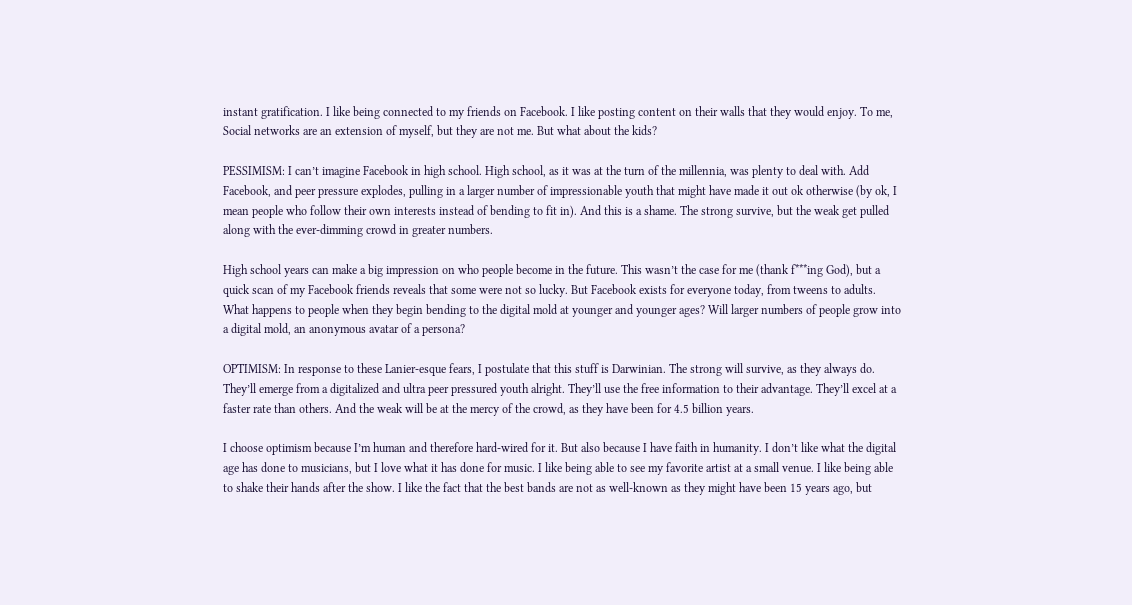instant gratification. I like being connected to my friends on Facebook. I like posting content on their walls that they would enjoy. To me, Social networks are an extension of myself, but they are not me. But what about the kids?

PESSIMISM: I can’t imagine Facebook in high school. High school, as it was at the turn of the millennia, was plenty to deal with. Add Facebook, and peer pressure explodes, pulling in a larger number of impressionable youth that might have made it out ok otherwise (by ok, I mean people who follow their own interests instead of bending to fit in). And this is a shame. The strong survive, but the weak get pulled along with the ever-dimming crowd in greater numbers.

High school years can make a big impression on who people become in the future. This wasn’t the case for me (thank f***ing God), but a quick scan of my Facebook friends reveals that some were not so lucky. But Facebook exists for everyone today, from tweens to adults. What happens to people when they begin bending to the digital mold at younger and younger ages? Will larger numbers of people grow into a digital mold, an anonymous avatar of a persona?

OPTIMISM: In response to these Lanier-esque fears, I postulate that this stuff is Darwinian. The strong will survive, as they always do. They’ll emerge from a digitalized and ultra peer pressured youth alright. They’ll use the free information to their advantage. They’ll excel at a faster rate than others. And the weak will be at the mercy of the crowd, as they have been for 4.5 billion years.

I choose optimism because I’m human and therefore hard-wired for it. But also because I have faith in humanity. I don’t like what the digital age has done to musicians, but I love what it has done for music. I like being able to see my favorite artist at a small venue. I like being able to shake their hands after the show. I like the fact that the best bands are not as well-known as they might have been 15 years ago, but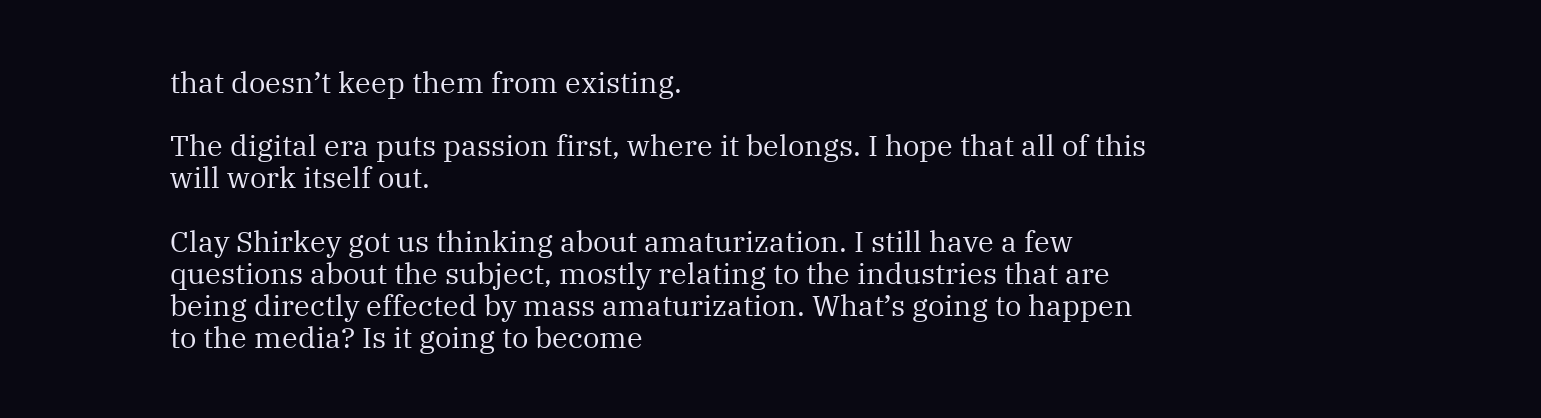that doesn’t keep them from existing.

The digital era puts passion first, where it belongs. I hope that all of this will work itself out.

Clay Shirkey got us thinking about amaturization. I still have a few questions about the subject, mostly relating to the industries that are being directly effected by mass amaturization. What’s going to happen to the media? Is it going to become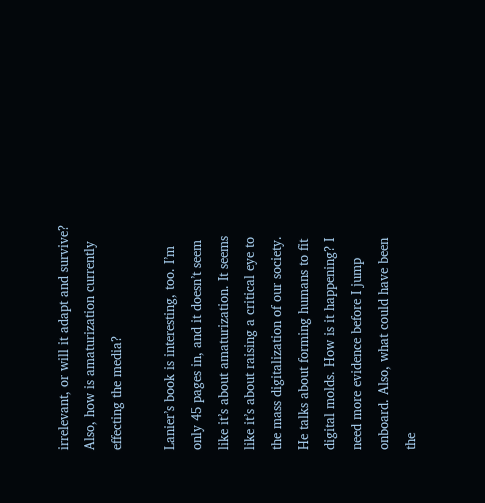irrelevant, or will it adapt and survive? Also, how is amaturization currently effecting the media?

Lanier’s book is interesting, too. I’m only 45 pages in, and it doesn’t seem like it’s about amaturization. It seems like it’s about raising a critical eye to the mass digitalization of our society. He talks about forming humans to fit digital molds. How is it happening? I need more evidence before I jump onboard. Also, what could have been the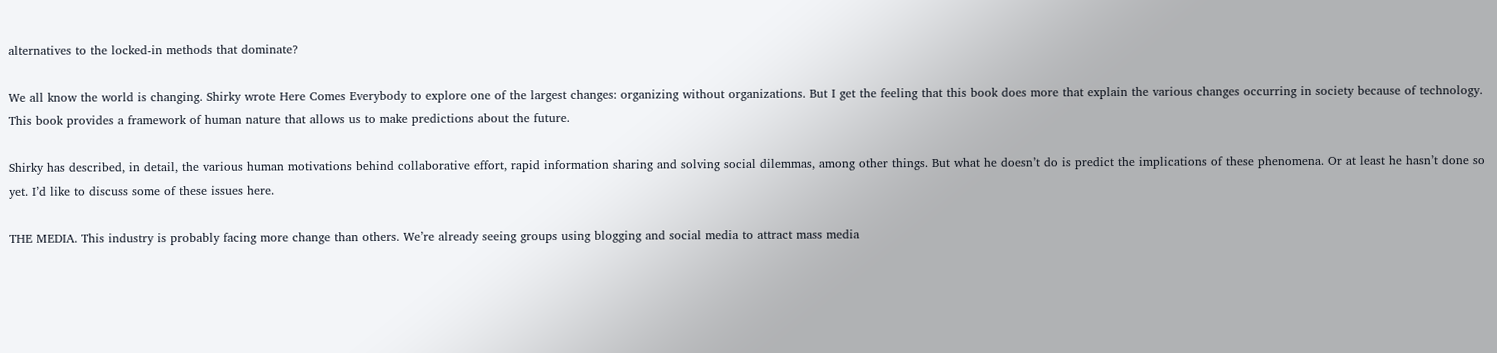alternatives to the locked-in methods that dominate?

We all know the world is changing. Shirky wrote Here Comes Everybody to explore one of the largest changes: organizing without organizations. But I get the feeling that this book does more that explain the various changes occurring in society because of technology. This book provides a framework of human nature that allows us to make predictions about the future.

Shirky has described, in detail, the various human motivations behind collaborative effort, rapid information sharing and solving social dilemmas, among other things. But what he doesn’t do is predict the implications of these phenomena. Or at least he hasn’t done so yet. I’d like to discuss some of these issues here.

THE MEDIA. This industry is probably facing more change than others. We’re already seeing groups using blogging and social media to attract mass media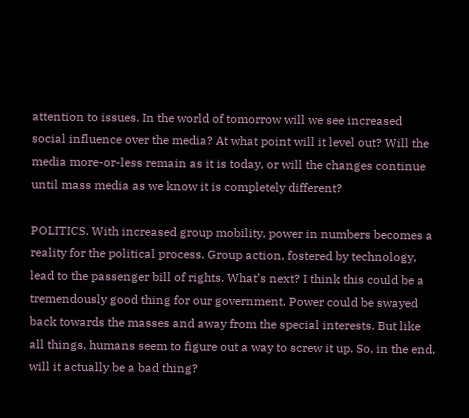attention to issues. In the world of tomorrow will we see increased social influence over the media? At what point will it level out? Will the media more-or-less remain as it is today, or will the changes continue until mass media as we know it is completely different?

POLITICS. With increased group mobility, power in numbers becomes a reality for the political process. Group action, fostered by technology, lead to the passenger bill of rights. What’s next? I think this could be a tremendously good thing for our government. Power could be swayed back towards the masses and away from the special interests. But like all things, humans seem to figure out a way to screw it up. So, in the end, will it actually be a bad thing?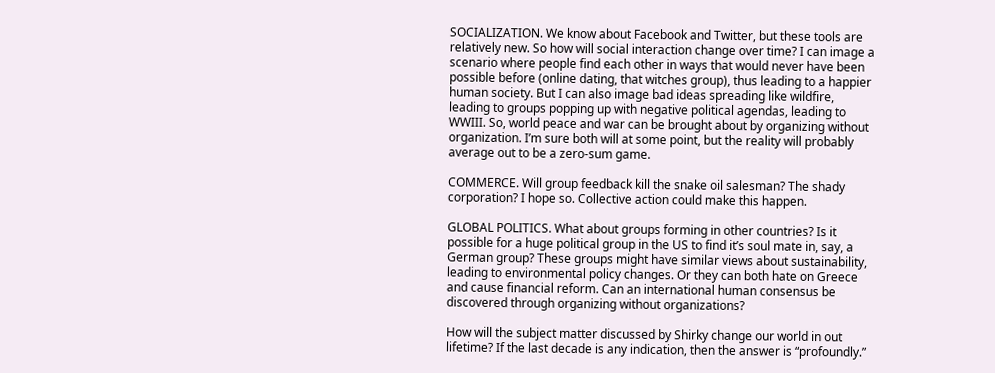SOCIALIZATION. We know about Facebook and Twitter, but these tools are relatively new. So how will social interaction change over time? I can image a scenario where people find each other in ways that would never have been possible before (online dating, that witches group), thus leading to a happier human society. But I can also image bad ideas spreading like wildfire, leading to groups popping up with negative political agendas, leading to WWIII. So, world peace and war can be brought about by organizing without organization. I’m sure both will at some point, but the reality will probably average out to be a zero-sum game.

COMMERCE. Will group feedback kill the snake oil salesman? The shady corporation? I hope so. Collective action could make this happen.

GLOBAL POLITICS. What about groups forming in other countries? Is it possible for a huge political group in the US to find it’s soul mate in, say, a German group? These groups might have similar views about sustainability, leading to environmental policy changes. Or they can both hate on Greece and cause financial reform. Can an international human consensus be discovered through organizing without organizations?

How will the subject matter discussed by Shirky change our world in out lifetime? If the last decade is any indication, then the answer is “profoundly.”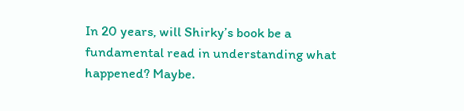In 20 years, will Shirky’s book be a fundamental read in understanding what happened? Maybe.